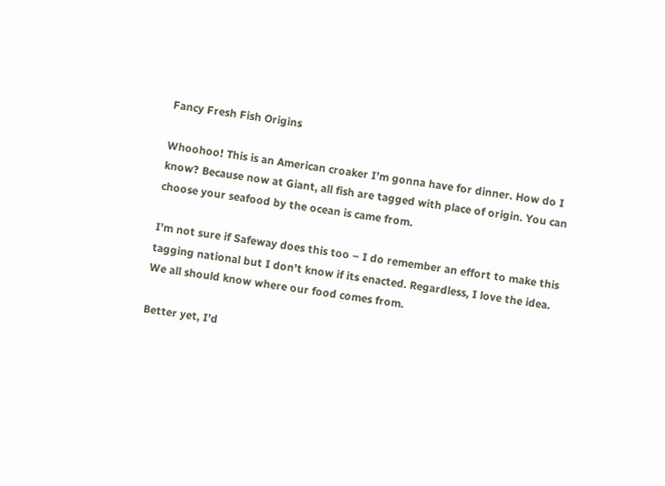Fancy Fresh Fish Origins

Whoohoo! This is an American croaker I’m gonna have for dinner. How do I know? Because now at Giant, all fish are tagged with place of origin. You can choose your seafood by the ocean is came from.

I’m not sure if Safeway does this too – I do remember an effort to make this tagging national but I don’t know if its enacted. Regardless, I love the idea. We all should know where our food comes from.

Better yet, I’d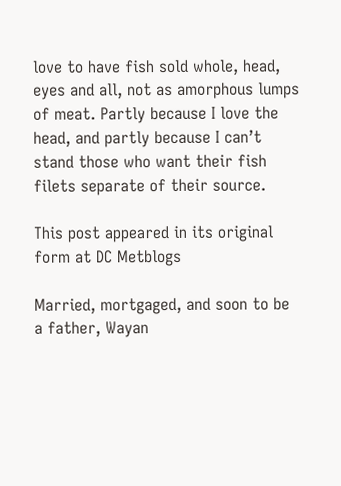love to have fish sold whole, head, eyes and all, not as amorphous lumps of meat. Partly because I love the head, and partly because I can’t stand those who want their fish filets separate of their source.

This post appeared in its original form at DC Metblogs

Married, mortgaged, and soon to be a father, Wayan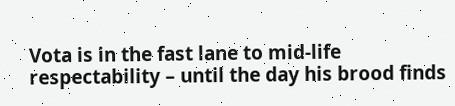Vota is in the fast lane to mid-life respectability – until the day his brood finds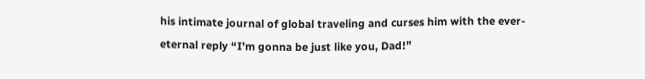his intimate journal of global traveling and curses him with the ever-eternal reply “I’m gonna be just like you, Dad!”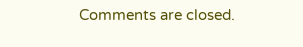Comments are closed.